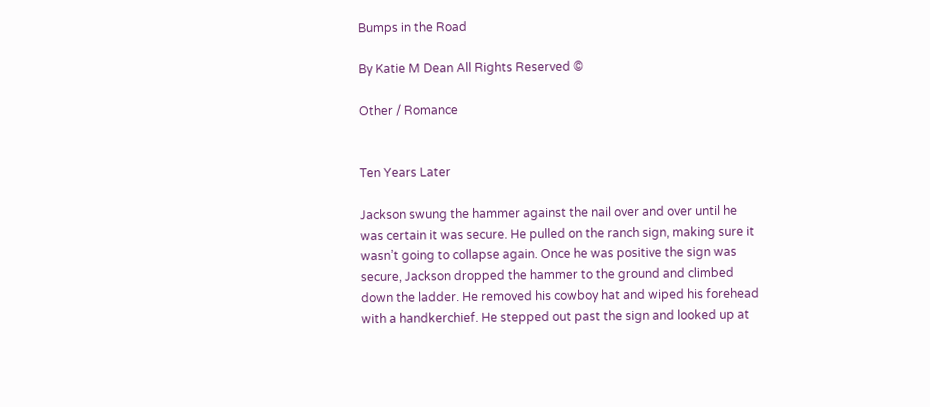Bumps in the Road

By Katie M Dean All Rights Reserved ©

Other / Romance


Ten Years Later

Jackson swung the hammer against the nail over and over until he was certain it was secure. He pulled on the ranch sign, making sure it wasn’t going to collapse again. Once he was positive the sign was secure, Jackson dropped the hammer to the ground and climbed down the ladder. He removed his cowboy hat and wiped his forehead with a handkerchief. He stepped out past the sign and looked up at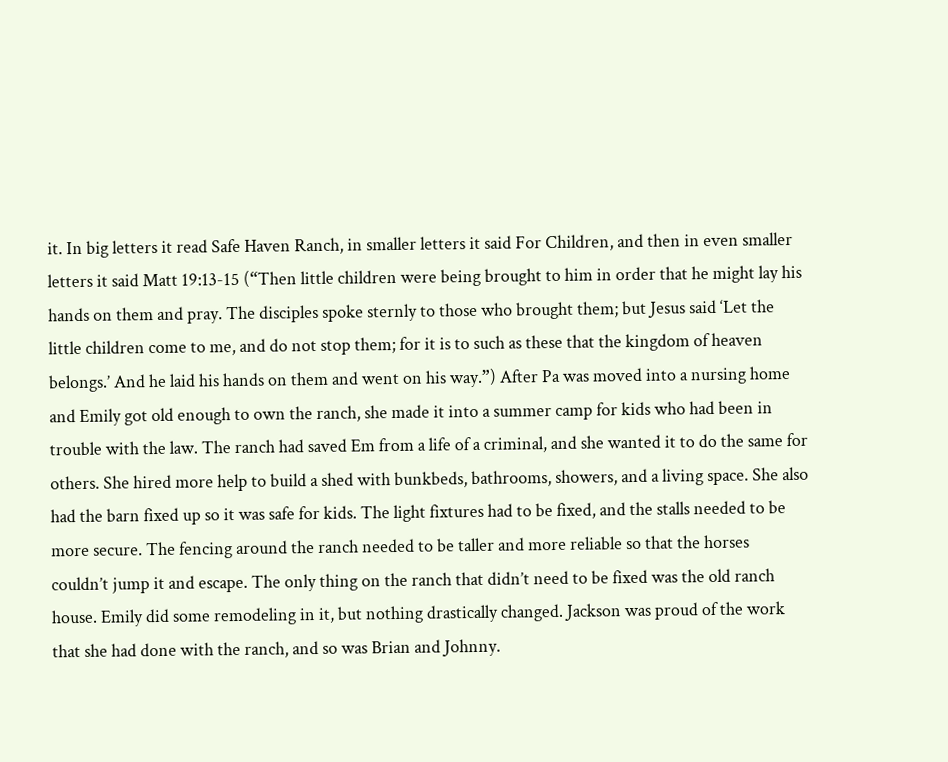it. In big letters it read Safe Haven Ranch, in smaller letters it said For Children, and then in even smaller letters it said Matt 19:13-15 (“Then little children were being brought to him in order that he might lay his hands on them and pray. The disciples spoke sternly to those who brought them; but Jesus said ‘Let the little children come to me, and do not stop them; for it is to such as these that the kingdom of heaven belongs.’ And he laid his hands on them and went on his way.”) After Pa was moved into a nursing home and Emily got old enough to own the ranch, she made it into a summer camp for kids who had been in trouble with the law. The ranch had saved Em from a life of a criminal, and she wanted it to do the same for others. She hired more help to build a shed with bunkbeds, bathrooms, showers, and a living space. She also had the barn fixed up so it was safe for kids. The light fixtures had to be fixed, and the stalls needed to be more secure. The fencing around the ranch needed to be taller and more reliable so that the horses couldn’t jump it and escape. The only thing on the ranch that didn’t need to be fixed was the old ranch house. Emily did some remodeling in it, but nothing drastically changed. Jackson was proud of the work that she had done with the ranch, and so was Brian and Johnny.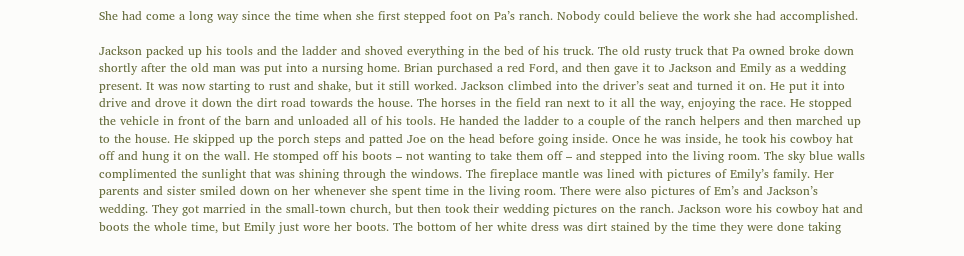She had come a long way since the time when she first stepped foot on Pa’s ranch. Nobody could believe the work she had accomplished.

Jackson packed up his tools and the ladder and shoved everything in the bed of his truck. The old rusty truck that Pa owned broke down shortly after the old man was put into a nursing home. Brian purchased a red Ford, and then gave it to Jackson and Emily as a wedding present. It was now starting to rust and shake, but it still worked. Jackson climbed into the driver’s seat and turned it on. He put it into drive and drove it down the dirt road towards the house. The horses in the field ran next to it all the way, enjoying the race. He stopped the vehicle in front of the barn and unloaded all of his tools. He handed the ladder to a couple of the ranch helpers and then marched up to the house. He skipped up the porch steps and patted Joe on the head before going inside. Once he was inside, he took his cowboy hat off and hung it on the wall. He stomped off his boots – not wanting to take them off – and stepped into the living room. The sky blue walls complimented the sunlight that was shining through the windows. The fireplace mantle was lined with pictures of Emily’s family. Her parents and sister smiled down on her whenever she spent time in the living room. There were also pictures of Em’s and Jackson’s wedding. They got married in the small-town church, but then took their wedding pictures on the ranch. Jackson wore his cowboy hat and boots the whole time, but Emily just wore her boots. The bottom of her white dress was dirt stained by the time they were done taking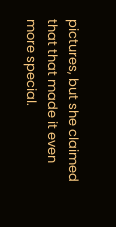pictures, but she claimed that that made it even more special.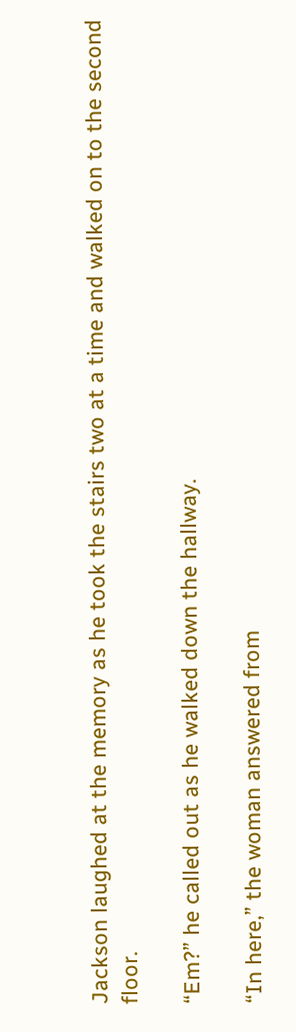Jackson laughed at the memory as he took the stairs two at a time and walked on to the second floor.

“Em?” he called out as he walked down the hallway.

“In here,” the woman answered from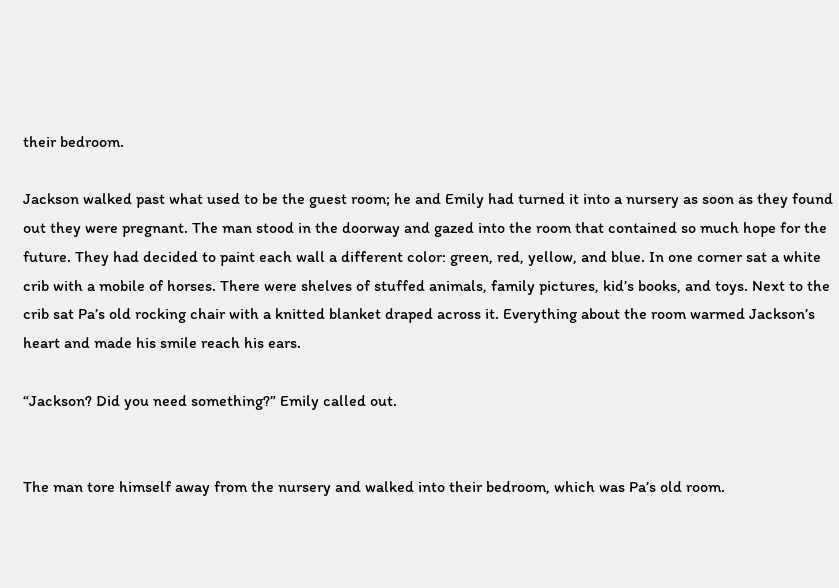their bedroom.

Jackson walked past what used to be the guest room; he and Emily had turned it into a nursery as soon as they found out they were pregnant. The man stood in the doorway and gazed into the room that contained so much hope for the future. They had decided to paint each wall a different color: green, red, yellow, and blue. In one corner sat a white crib with a mobile of horses. There were shelves of stuffed animals, family pictures, kid’s books, and toys. Next to the crib sat Pa’s old rocking chair with a knitted blanket draped across it. Everything about the room warmed Jackson’s heart and made his smile reach his ears.

“Jackson? Did you need something?” Emily called out.


The man tore himself away from the nursery and walked into their bedroom, which was Pa’s old room.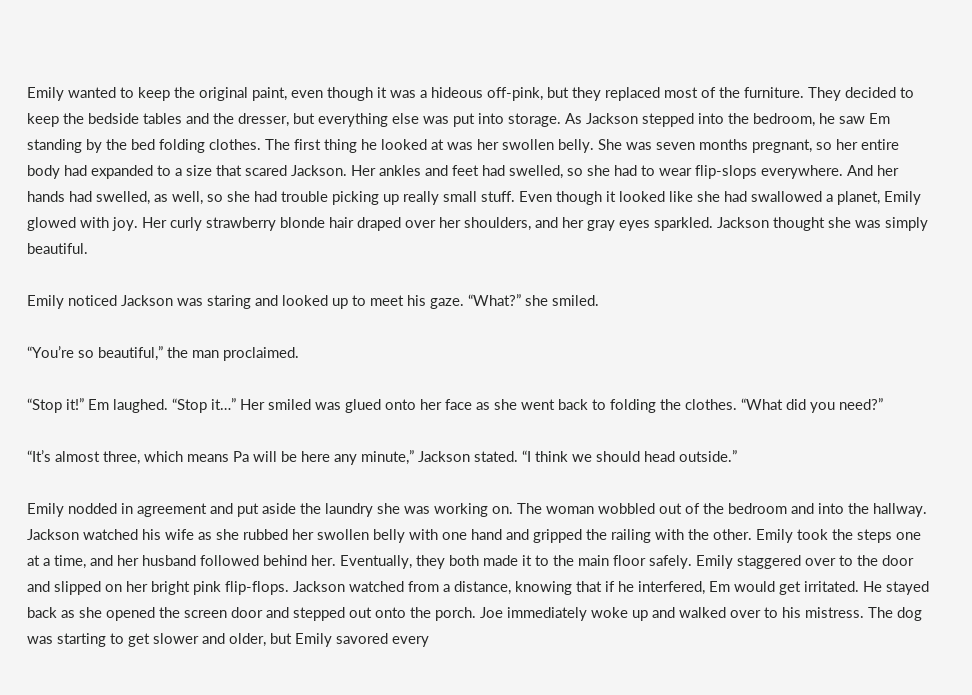Emily wanted to keep the original paint, even though it was a hideous off-pink, but they replaced most of the furniture. They decided to keep the bedside tables and the dresser, but everything else was put into storage. As Jackson stepped into the bedroom, he saw Em standing by the bed folding clothes. The first thing he looked at was her swollen belly. She was seven months pregnant, so her entire body had expanded to a size that scared Jackson. Her ankles and feet had swelled, so she had to wear flip-slops everywhere. And her hands had swelled, as well, so she had trouble picking up really small stuff. Even though it looked like she had swallowed a planet, Emily glowed with joy. Her curly strawberry blonde hair draped over her shoulders, and her gray eyes sparkled. Jackson thought she was simply beautiful.

Emily noticed Jackson was staring and looked up to meet his gaze. “What?” she smiled.

“You’re so beautiful,” the man proclaimed.

“Stop it!” Em laughed. “Stop it…” Her smiled was glued onto her face as she went back to folding the clothes. “What did you need?”

“It’s almost three, which means Pa will be here any minute,” Jackson stated. “I think we should head outside.”

Emily nodded in agreement and put aside the laundry she was working on. The woman wobbled out of the bedroom and into the hallway. Jackson watched his wife as she rubbed her swollen belly with one hand and gripped the railing with the other. Emily took the steps one at a time, and her husband followed behind her. Eventually, they both made it to the main floor safely. Emily staggered over to the door and slipped on her bright pink flip-flops. Jackson watched from a distance, knowing that if he interfered, Em would get irritated. He stayed back as she opened the screen door and stepped out onto the porch. Joe immediately woke up and walked over to his mistress. The dog was starting to get slower and older, but Emily savored every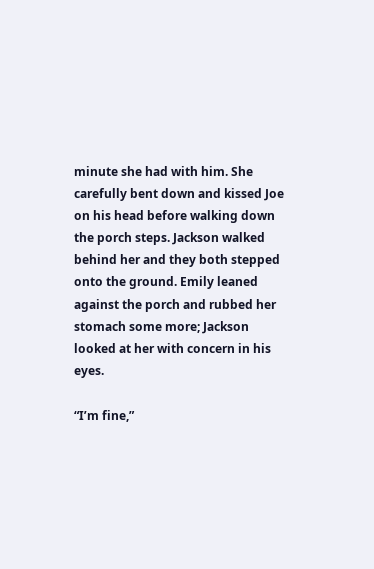minute she had with him. She carefully bent down and kissed Joe on his head before walking down the porch steps. Jackson walked behind her and they both stepped onto the ground. Emily leaned against the porch and rubbed her stomach some more; Jackson looked at her with concern in his eyes.

“I’m fine,”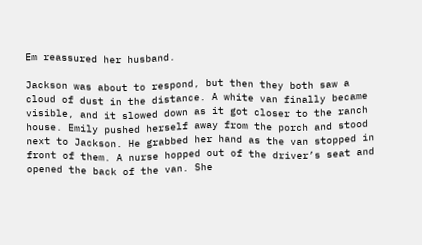Em reassured her husband.

Jackson was about to respond, but then they both saw a cloud of dust in the distance. A white van finally became visible, and it slowed down as it got closer to the ranch house. Emily pushed herself away from the porch and stood next to Jackson. He grabbed her hand as the van stopped in front of them. A nurse hopped out of the driver’s seat and opened the back of the van. She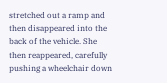stretched out a ramp and then disappeared into the back of the vehicle. She then reappeared, carefully pushing a wheelchair down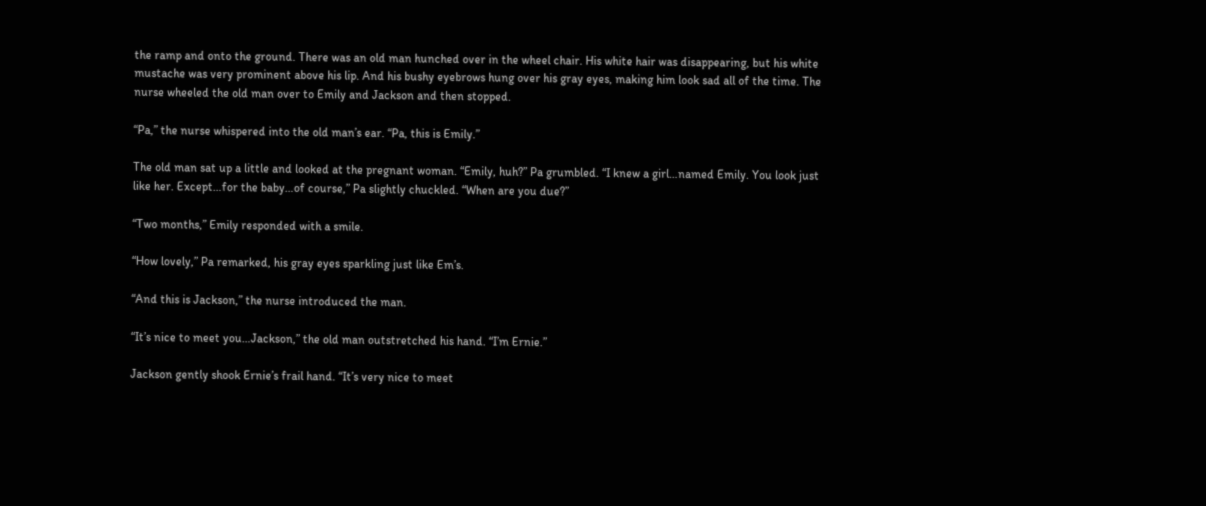the ramp and onto the ground. There was an old man hunched over in the wheel chair. His white hair was disappearing, but his white mustache was very prominent above his lip. And his bushy eyebrows hung over his gray eyes, making him look sad all of the time. The nurse wheeled the old man over to Emily and Jackson and then stopped.

“Pa,” the nurse whispered into the old man’s ear. “Pa, this is Emily.”

The old man sat up a little and looked at the pregnant woman. “Emily, huh?” Pa grumbled. “I knew a girl…named Emily. You look just like her. Except…for the baby…of course,” Pa slightly chuckled. “When are you due?”

“Two months,” Emily responded with a smile.

“How lovely,” Pa remarked, his gray eyes sparkling just like Em’s.

“And this is Jackson,” the nurse introduced the man.

“It’s nice to meet you…Jackson,” the old man outstretched his hand. “I’m Ernie.”

Jackson gently shook Ernie’s frail hand. “It’s very nice to meet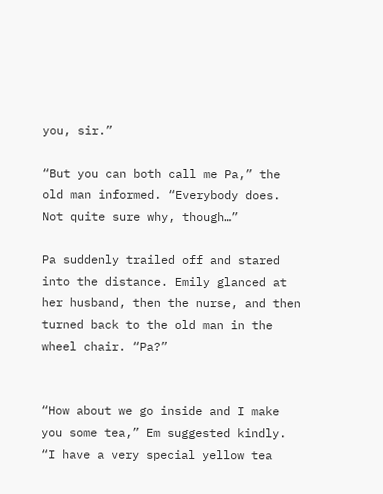you, sir.”

“But you can both call me Pa,” the old man informed. “Everybody does. Not quite sure why, though…”

Pa suddenly trailed off and stared into the distance. Emily glanced at her husband, then the nurse, and then turned back to the old man in the wheel chair. “Pa?”


“How about we go inside and I make you some tea,” Em suggested kindly. “I have a very special yellow tea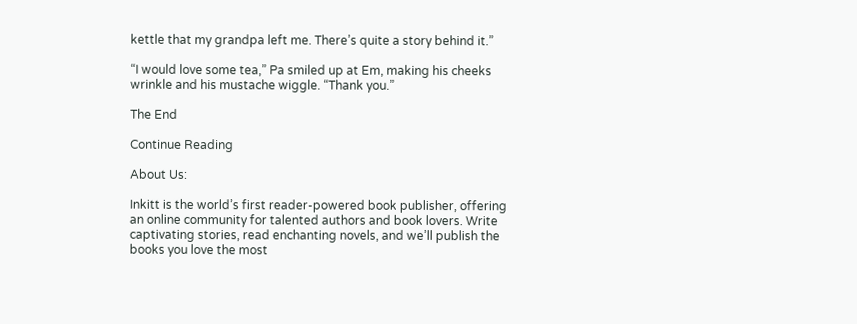kettle that my grandpa left me. There’s quite a story behind it.”

“I would love some tea,” Pa smiled up at Em, making his cheeks wrinkle and his mustache wiggle. “Thank you.”

The End

Continue Reading

About Us:

Inkitt is the world’s first reader-powered book publisher, offering an online community for talented authors and book lovers. Write captivating stories, read enchanting novels, and we’ll publish the books you love the most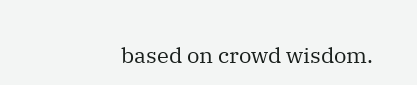based on crowd wisdom.